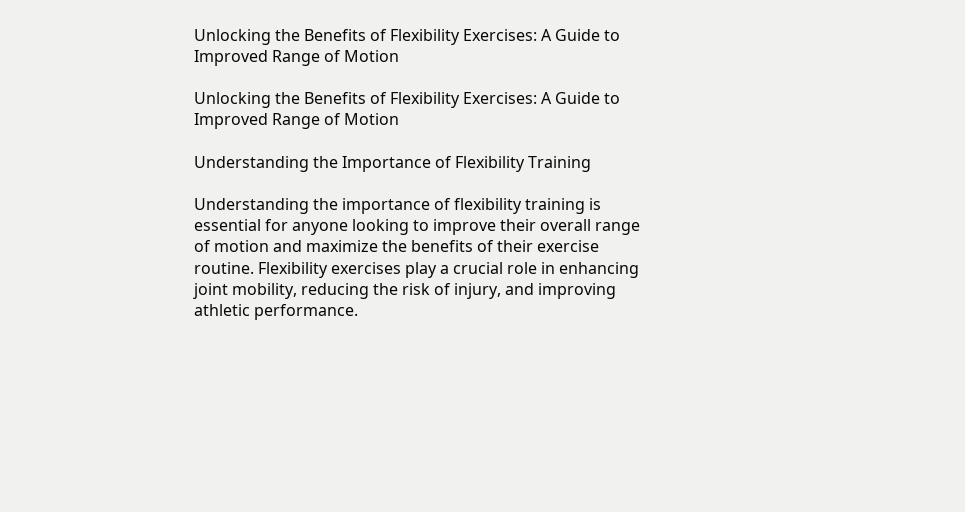Unlocking the Benefits of Flexibility Exercises: A Guide to Improved Range of Motion

Unlocking the Benefits of Flexibility Exercises: A Guide to Improved Range of Motion

Understanding the Importance of Flexibility Training

Understanding the importance of flexibility training is essential for anyone looking to improve their overall range of motion and maximize the benefits of their exercise routine. Flexibility exercises play a crucial role in enhancing joint mobility, reducing the risk of injury, and improving athletic performance.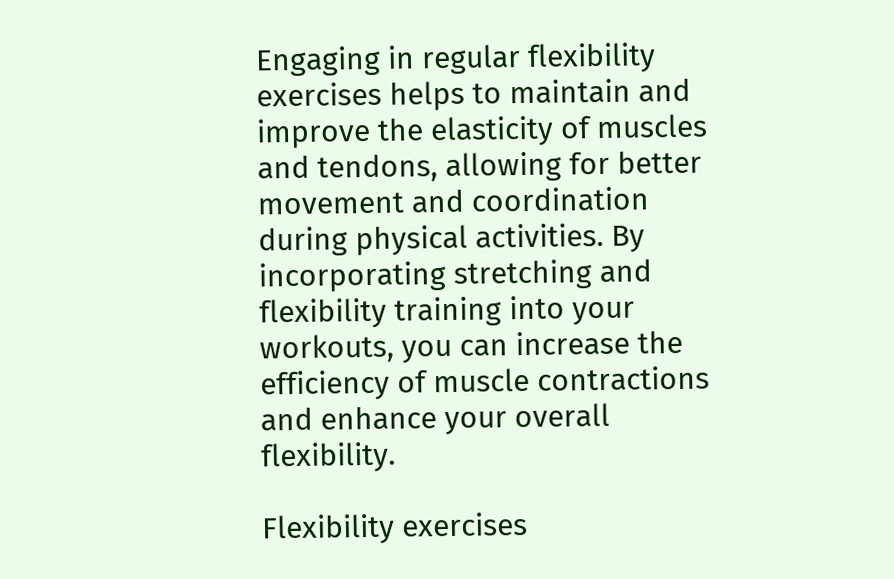Engaging in regular flexibility exercises helps to maintain and improve the elasticity of muscles and tendons, allowing for better movement and coordination during physical activities. By incorporating stretching and flexibility training into your workouts, you can increase the efficiency of muscle contractions and enhance your overall flexibility.

Flexibility exercises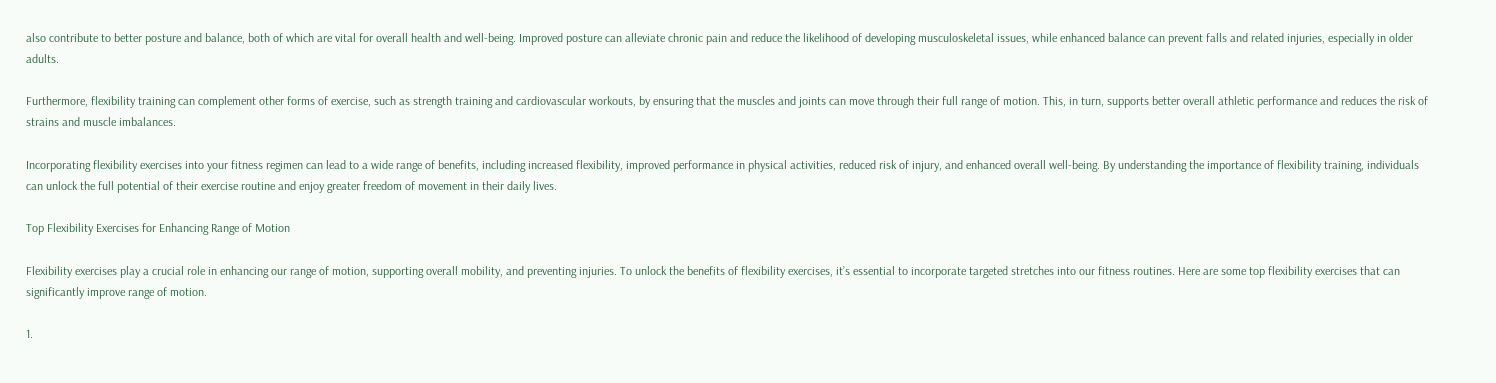also contribute to better posture and balance, both of which are vital for overall health and well-being. Improved posture can alleviate chronic pain and reduce the likelihood of developing musculoskeletal issues, while enhanced balance can prevent falls and related injuries, especially in older adults.

Furthermore, flexibility training can complement other forms of exercise, such as strength training and cardiovascular workouts, by ensuring that the muscles and joints can move through their full range of motion. This, in turn, supports better overall athletic performance and reduces the risk of strains and muscle imbalances.

Incorporating flexibility exercises into your fitness regimen can lead to a wide range of benefits, including increased flexibility, improved performance in physical activities, reduced risk of injury, and enhanced overall well-being. By understanding the importance of flexibility training, individuals can unlock the full potential of their exercise routine and enjoy greater freedom of movement in their daily lives.

Top Flexibility Exercises for Enhancing Range of Motion

Flexibility exercises play a crucial role in enhancing our range of motion, supporting overall mobility, and preventing injuries. To unlock the benefits of flexibility exercises, it’s essential to incorporate targeted stretches into our fitness routines. Here are some top flexibility exercises that can significantly improve range of motion.

1.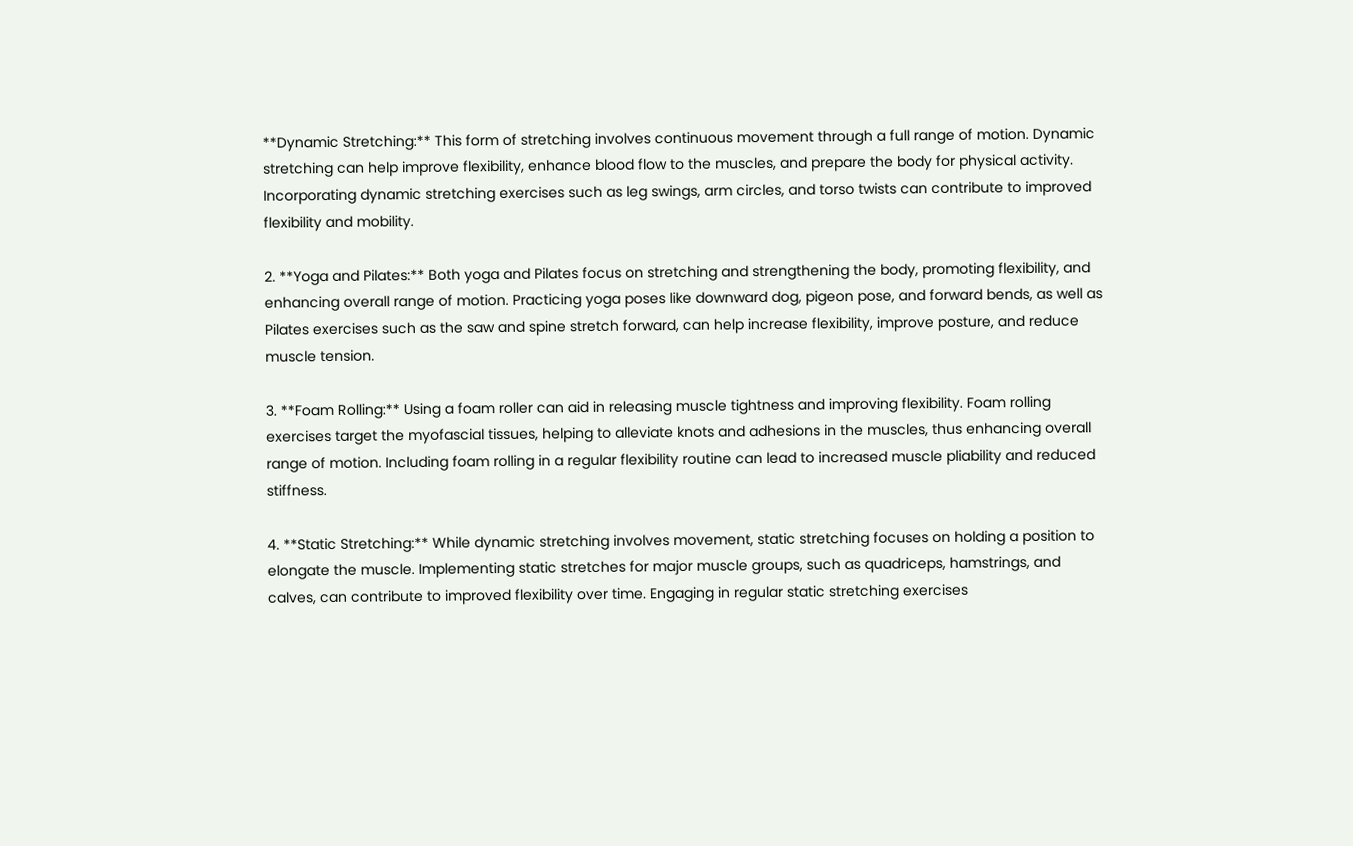**Dynamic Stretching:** This form of stretching involves continuous movement through a full range of motion. Dynamic stretching can help improve flexibility, enhance blood flow to the muscles, and prepare the body for physical activity. Incorporating dynamic stretching exercises such as leg swings, arm circles, and torso twists can contribute to improved flexibility and mobility.

2. **Yoga and Pilates:** Both yoga and Pilates focus on stretching and strengthening the body, promoting flexibility, and enhancing overall range of motion. Practicing yoga poses like downward dog, pigeon pose, and forward bends, as well as Pilates exercises such as the saw and spine stretch forward, can help increase flexibility, improve posture, and reduce muscle tension.

3. **Foam Rolling:** Using a foam roller can aid in releasing muscle tightness and improving flexibility. Foam rolling exercises target the myofascial tissues, helping to alleviate knots and adhesions in the muscles, thus enhancing overall range of motion. Including foam rolling in a regular flexibility routine can lead to increased muscle pliability and reduced stiffness.

4. **Static Stretching:** While dynamic stretching involves movement, static stretching focuses on holding a position to elongate the muscle. Implementing static stretches for major muscle groups, such as quadriceps, hamstrings, and calves, can contribute to improved flexibility over time. Engaging in regular static stretching exercises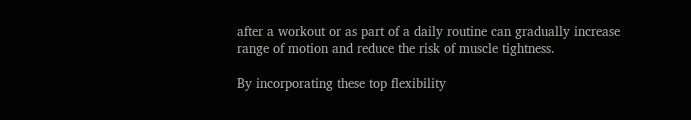after a workout or as part of a daily routine can gradually increase range of motion and reduce the risk of muscle tightness.

By incorporating these top flexibility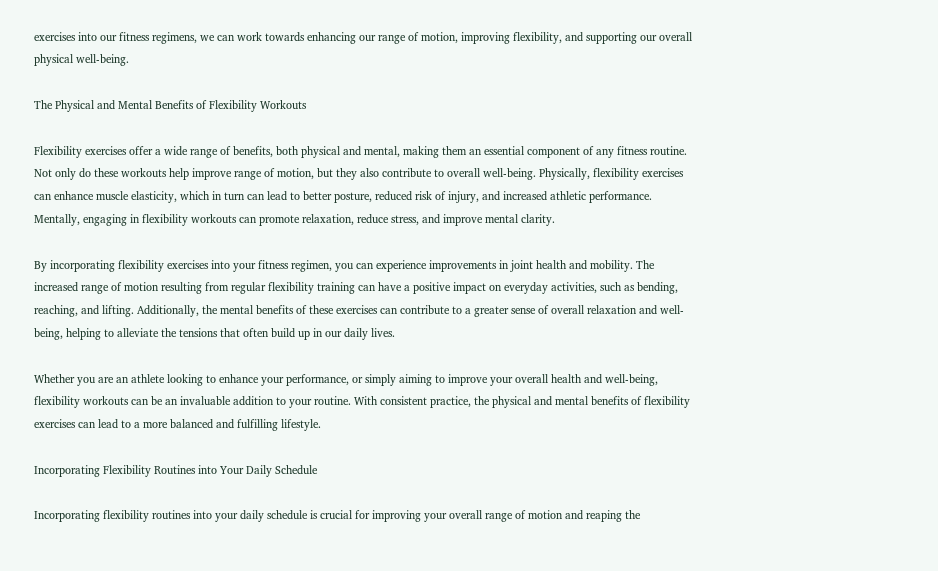exercises into our fitness regimens, we can work towards enhancing our range of motion, improving flexibility, and supporting our overall physical well-being.

The Physical and Mental Benefits of Flexibility Workouts

Flexibility exercises offer a wide range of benefits, both physical and mental, making them an essential component of any fitness routine. Not only do these workouts help improve range of motion, but they also contribute to overall well-being. Physically, flexibility exercises can enhance muscle elasticity, which in turn can lead to better posture, reduced risk of injury, and increased athletic performance. Mentally, engaging in flexibility workouts can promote relaxation, reduce stress, and improve mental clarity.

By incorporating flexibility exercises into your fitness regimen, you can experience improvements in joint health and mobility. The increased range of motion resulting from regular flexibility training can have a positive impact on everyday activities, such as bending, reaching, and lifting. Additionally, the mental benefits of these exercises can contribute to a greater sense of overall relaxation and well-being, helping to alleviate the tensions that often build up in our daily lives.

Whether you are an athlete looking to enhance your performance, or simply aiming to improve your overall health and well-being, flexibility workouts can be an invaluable addition to your routine. With consistent practice, the physical and mental benefits of flexibility exercises can lead to a more balanced and fulfilling lifestyle.

Incorporating Flexibility Routines into Your Daily Schedule

Incorporating flexibility routines into your daily schedule is crucial for improving your overall range of motion and reaping the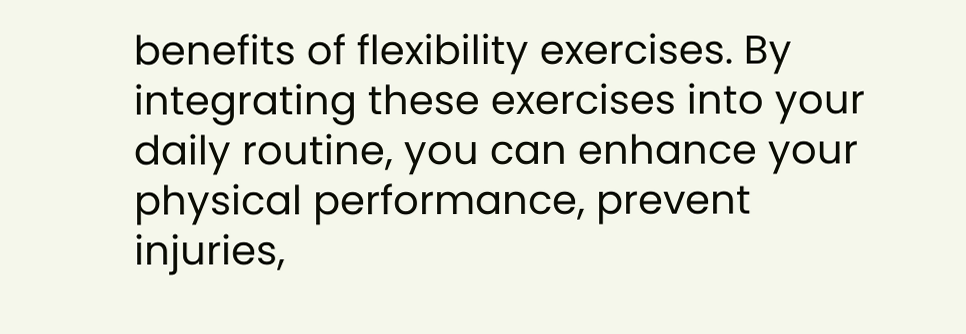benefits of flexibility exercises. By integrating these exercises into your daily routine, you can enhance your physical performance, prevent injuries,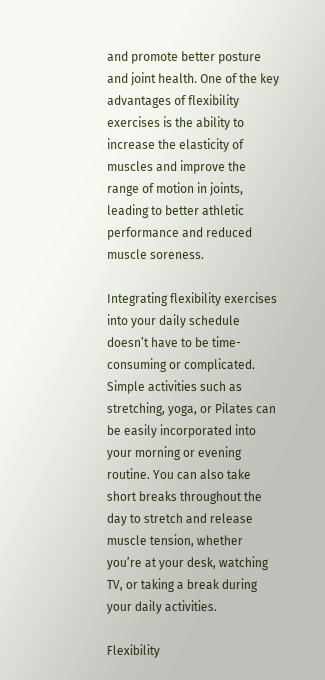and promote better posture and joint health. One of the key advantages of flexibility exercises is the ability to increase the elasticity of muscles and improve the range of motion in joints, leading to better athletic performance and reduced muscle soreness.

Integrating flexibility exercises into your daily schedule doesn’t have to be time-consuming or complicated. Simple activities such as stretching, yoga, or Pilates can be easily incorporated into your morning or evening routine. You can also take short breaks throughout the day to stretch and release muscle tension, whether you’re at your desk, watching TV, or taking a break during your daily activities.

Flexibility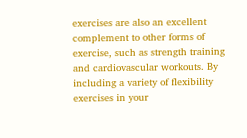exercises are also an excellent complement to other forms of exercise, such as strength training and cardiovascular workouts. By including a variety of flexibility exercises in your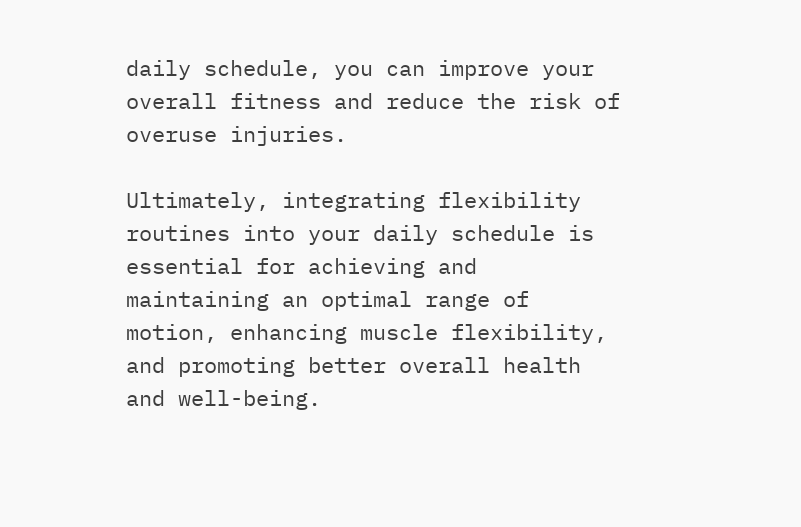daily schedule, you can improve your overall fitness and reduce the risk of overuse injuries.

Ultimately, integrating flexibility routines into your daily schedule is essential for achieving and maintaining an optimal range of motion, enhancing muscle flexibility, and promoting better overall health and well-being.